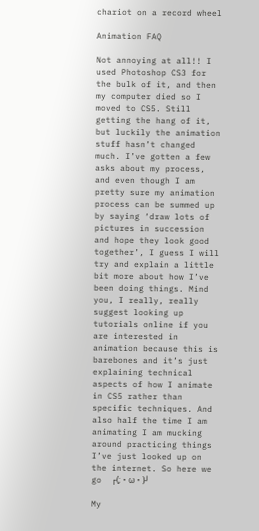chariot on a record wheel

Animation FAQ

Not annoying at all!! I used Photoshop CS3 for the bulk of it, and then my computer died so I moved to CS5. Still getting the hang of it, but luckily the animation stuff hasn’t changed much. I’ve gotten a few asks about my process, and even though I am pretty sure my animation process can be summed up by saying ‘draw lots of pictures in succession and hope they look good together’, I guess I will try and explain a little bit more about how I’ve been doing things. Mind you, I really, really suggest looking up tutorials online if you are interested in animation because this is barebones and it’s just explaining technical aspects of how I animate in CS5 rather than specific techniques. And also half the time I am animating I am mucking around practicing things I’ve just looked up on the internet. So here we go  ┌(;・ω・)┘

My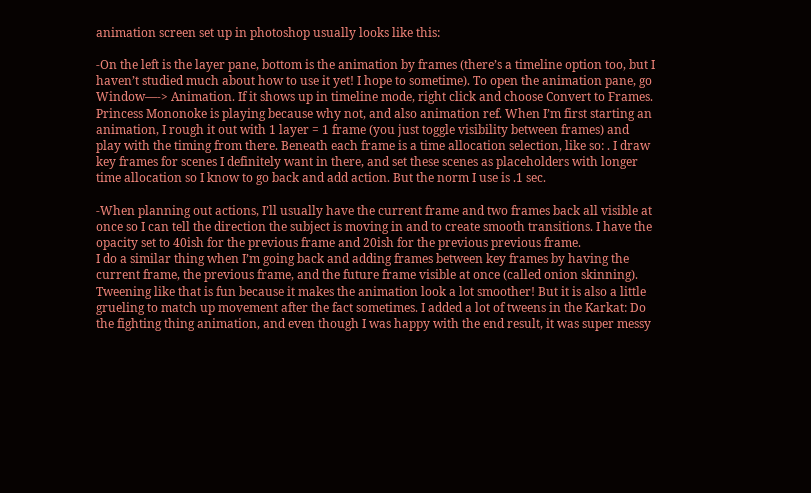animation screen set up in photoshop usually looks like this:

-On the left is the layer pane, bottom is the animation by frames (there’s a timeline option too, but I haven’t studied much about how to use it yet! I hope to sometime). To open the animation pane, go Window—-> Animation. If it shows up in timeline mode, right click and choose Convert to Frames. Princess Mononoke is playing because why not, and also animation ref. When I’m first starting an animation, I rough it out with 1 layer = 1 frame (you just toggle visibility between frames) and play with the timing from there. Beneath each frame is a time allocation selection, like so: . I draw key frames for scenes I definitely want in there, and set these scenes as placeholders with longer time allocation so I know to go back and add action. But the norm I use is .1 sec.

-When planning out actions, I’ll usually have the current frame and two frames back all visible at once so I can tell the direction the subject is moving in and to create smooth transitions. I have the opacity set to 40ish for the previous frame and 20ish for the previous previous frame.
I do a similar thing when I’m going back and adding frames between key frames by having the current frame, the previous frame, and the future frame visible at once (called onion skinning). Tweening like that is fun because it makes the animation look a lot smoother! But it is also a little grueling to match up movement after the fact sometimes. I added a lot of tweens in the Karkat: Do the fighting thing animation, and even though I was happy with the end result, it was super messy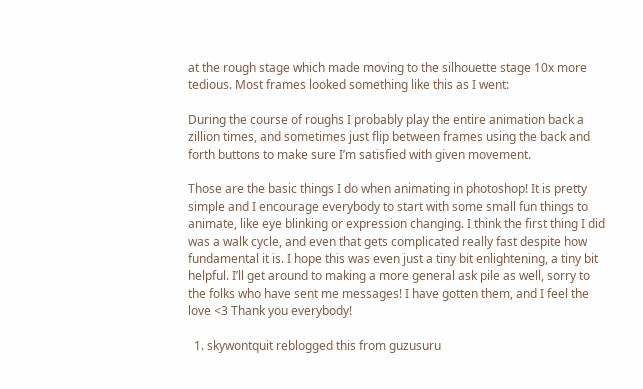at the rough stage which made moving to the silhouette stage 10x more tedious. Most frames looked something like this as I went:

During the course of roughs I probably play the entire animation back a zillion times, and sometimes just flip between frames using the back and forth buttons to make sure I’m satisfied with given movement.

Those are the basic things I do when animating in photoshop! It is pretty simple and I encourage everybody to start with some small fun things to animate, like eye blinking or expression changing. I think the first thing I did was a walk cycle, and even that gets complicated really fast despite how fundamental it is. I hope this was even just a tiny bit enlightening, a tiny bit helpful. I’ll get around to making a more general ask pile as well, sorry to the folks who have sent me messages! I have gotten them, and I feel the love <3 Thank you everybody!

  1. skywontquit reblogged this from guzusuru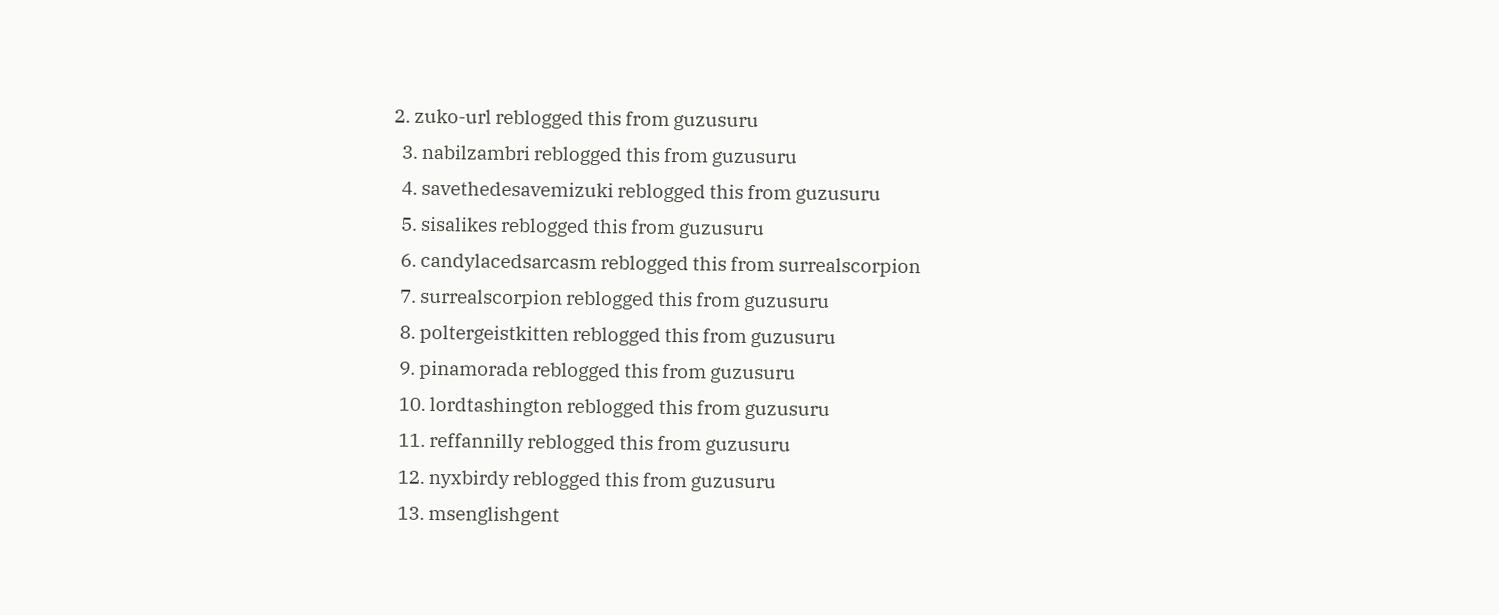2. zuko-url reblogged this from guzusuru
  3. nabilzambri reblogged this from guzusuru
  4. savethedesavemizuki reblogged this from guzusuru
  5. sisalikes reblogged this from guzusuru
  6. candylacedsarcasm reblogged this from surrealscorpion
  7. surrealscorpion reblogged this from guzusuru
  8. poltergeistkitten reblogged this from guzusuru
  9. pinamorada reblogged this from guzusuru
  10. lordtashington reblogged this from guzusuru
  11. reffannilly reblogged this from guzusuru
  12. nyxbirdy reblogged this from guzusuru
  13. msenglishgent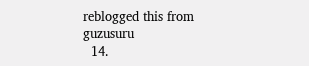reblogged this from guzusuru
  14.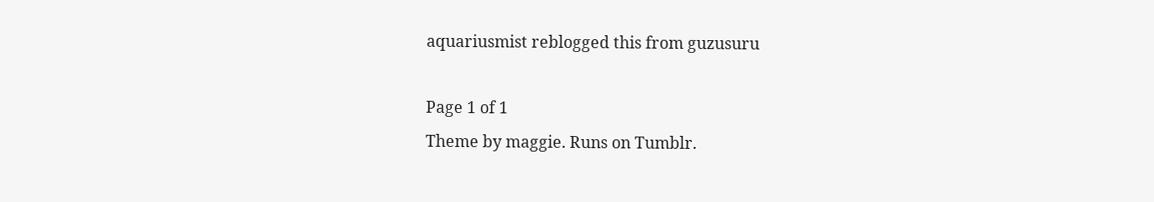aquariusmist reblogged this from guzusuru

Page 1 of 1
Theme by maggie. Runs on Tumblr.